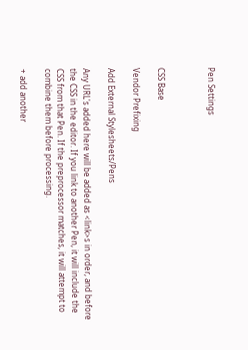Pen Settings



CSS Base

Vendor Prefixing

Add External Stylesheets/Pens

Any URL's added here will be added as <link>s in order, and before the CSS in the editor. If you link to another Pen, it will include the CSS from that Pen. If the preprocessor matches, it will attempt to combine them before processing.

+ add another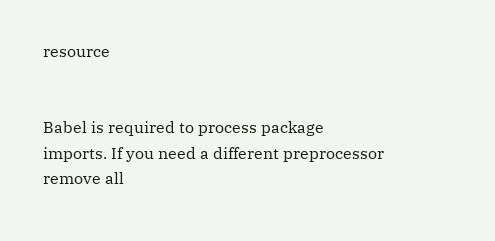resource


Babel is required to process package imports. If you need a different preprocessor remove all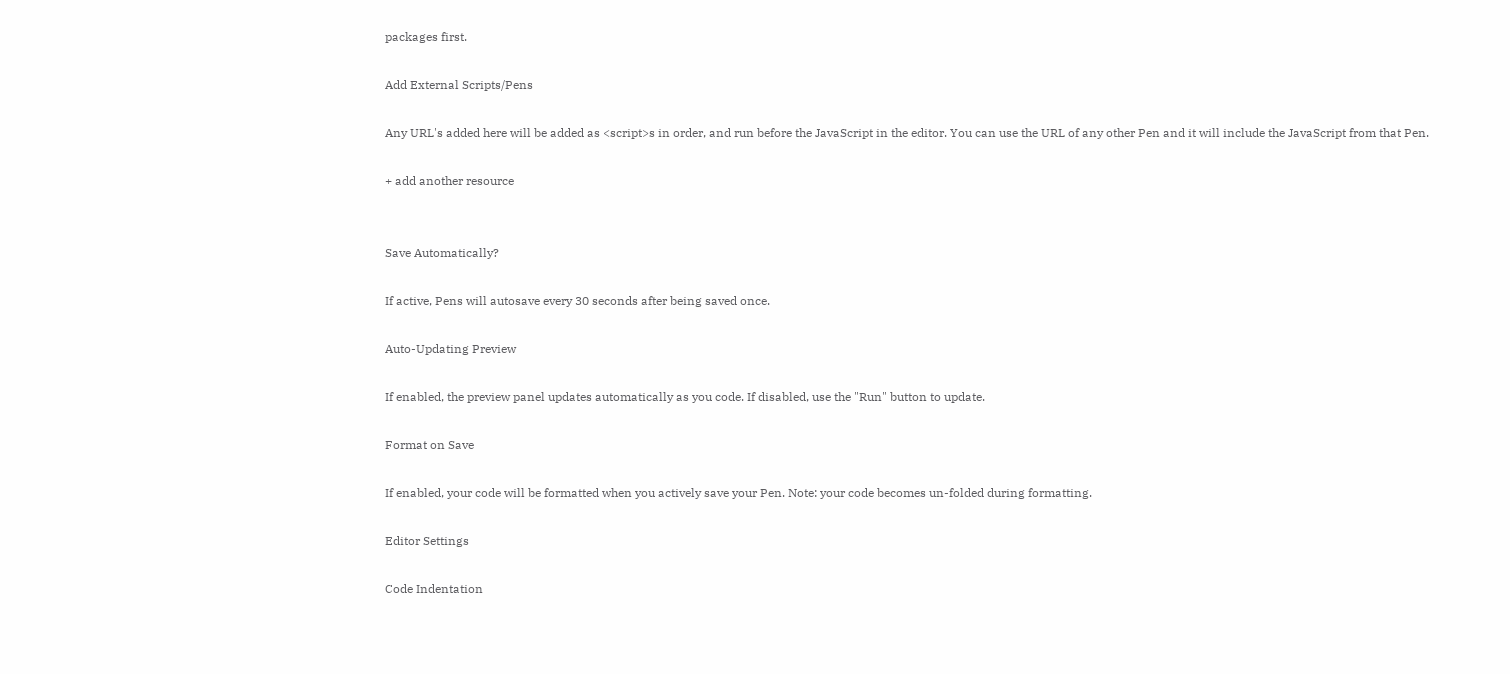packages first.

Add External Scripts/Pens

Any URL's added here will be added as <script>s in order, and run before the JavaScript in the editor. You can use the URL of any other Pen and it will include the JavaScript from that Pen.

+ add another resource


Save Automatically?

If active, Pens will autosave every 30 seconds after being saved once.

Auto-Updating Preview

If enabled, the preview panel updates automatically as you code. If disabled, use the "Run" button to update.

Format on Save

If enabled, your code will be formatted when you actively save your Pen. Note: your code becomes un-folded during formatting.

Editor Settings

Code Indentation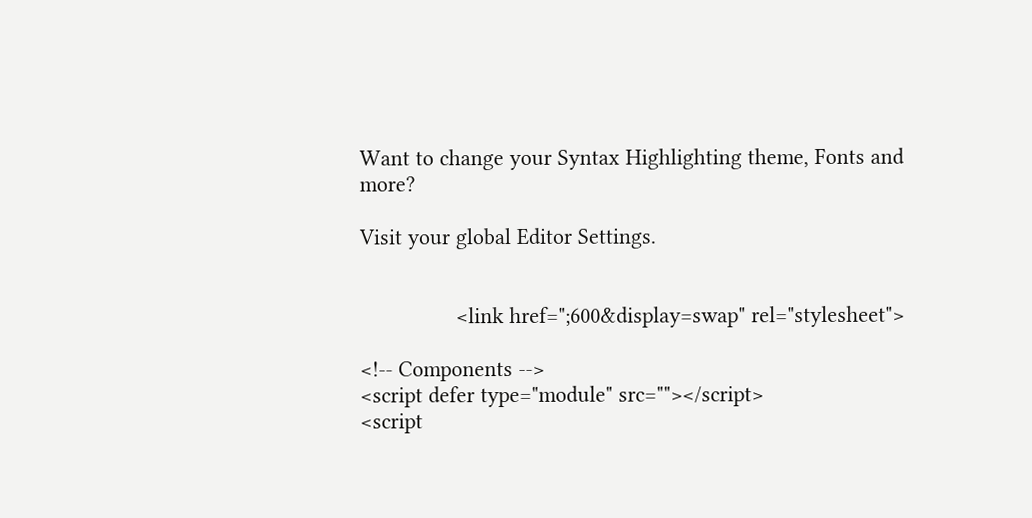Want to change your Syntax Highlighting theme, Fonts and more?

Visit your global Editor Settings.


                <link href=";600&display=swap" rel="stylesheet">

<!-- Components -->
<script defer type="module" src=""></script>
<script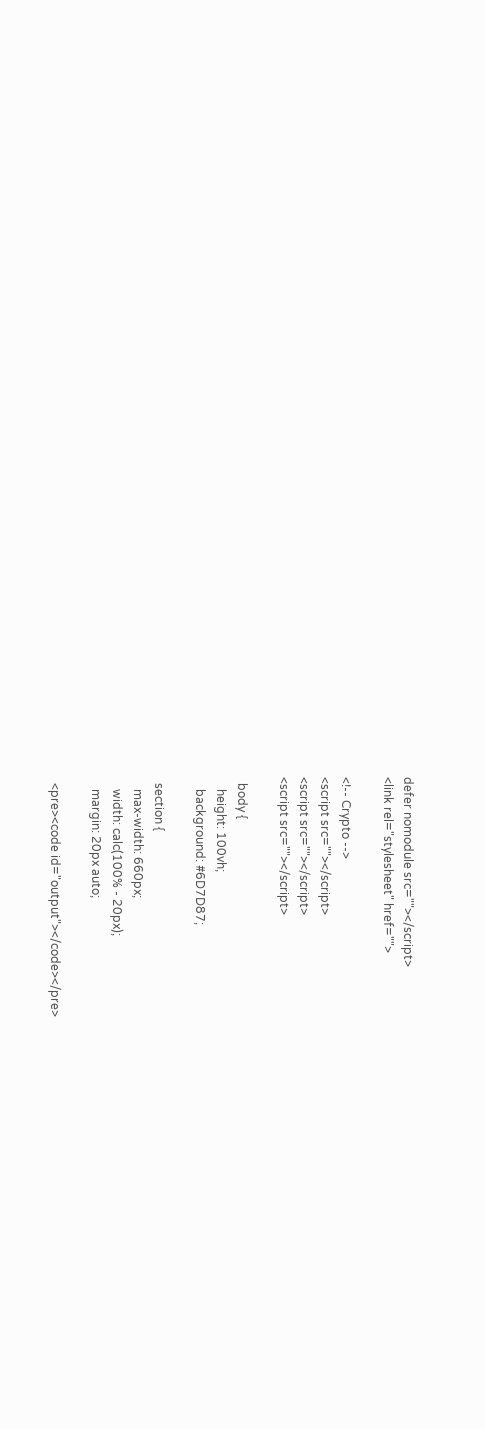defer nomodule src=""></script>
<link rel="stylesheet" href="">

<!-- Crypto -->
<script src=""></script>
<script src=""></script>
<script src=""></script>

  body {
    height: 100vh;
    background: #6D7D87;

  section {
    max-width: 660px;
    width: calc(100% - 20px);
    margin: 20px auto;

  <pre><code id="output"></code></pre>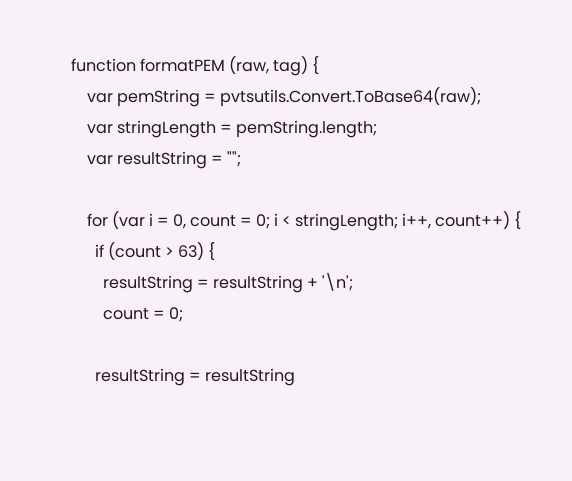function formatPEM (raw, tag) {
    var pemString = pvtsutils.Convert.ToBase64(raw);
    var stringLength = pemString.length;
    var resultString = "";

    for (var i = 0, count = 0; i < stringLength; i++, count++) {
      if (count > 63) {
        resultString = resultString + '\n';
        count = 0;

      resultString = resultString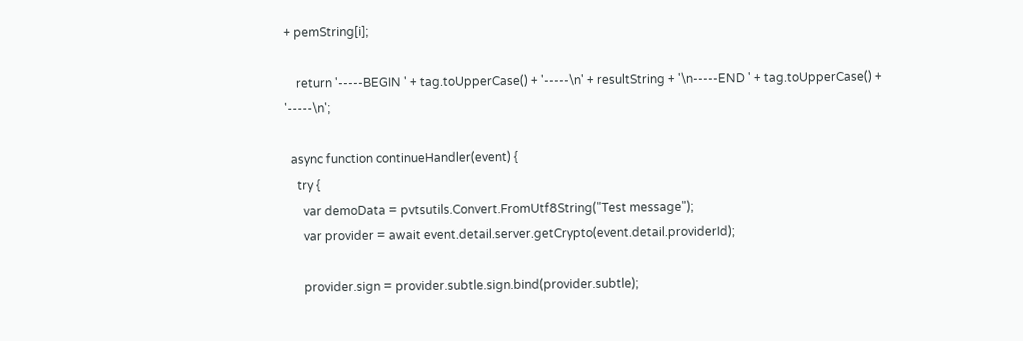+ pemString[i];

    return '-----BEGIN ' + tag.toUpperCase() + '-----\n' + resultString + '\n-----END ' + tag.toUpperCase() + '-----\n';

  async function continueHandler(event) {
    try {
      var demoData = pvtsutils.Convert.FromUtf8String("Test message");
      var provider = await event.detail.server.getCrypto(event.detail.providerId);

      provider.sign = provider.subtle.sign.bind(provider.subtle);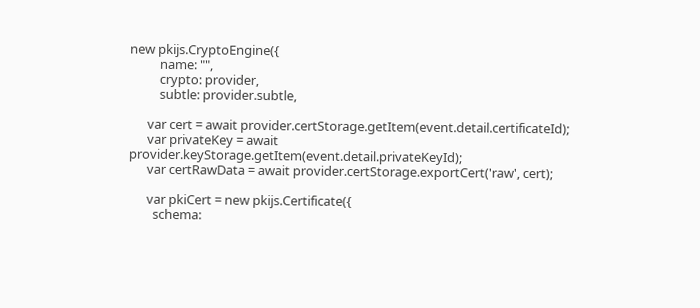new pkijs.CryptoEngine({
          name: "",
          crypto: provider,
          subtle: provider.subtle,

      var cert = await provider.certStorage.getItem(event.detail.certificateId);
      var privateKey = await provider.keyStorage.getItem(event.detail.privateKeyId);
      var certRawData = await provider.certStorage.exportCert('raw', cert);

      var pkiCert = new pkijs.Certificate({
        schema: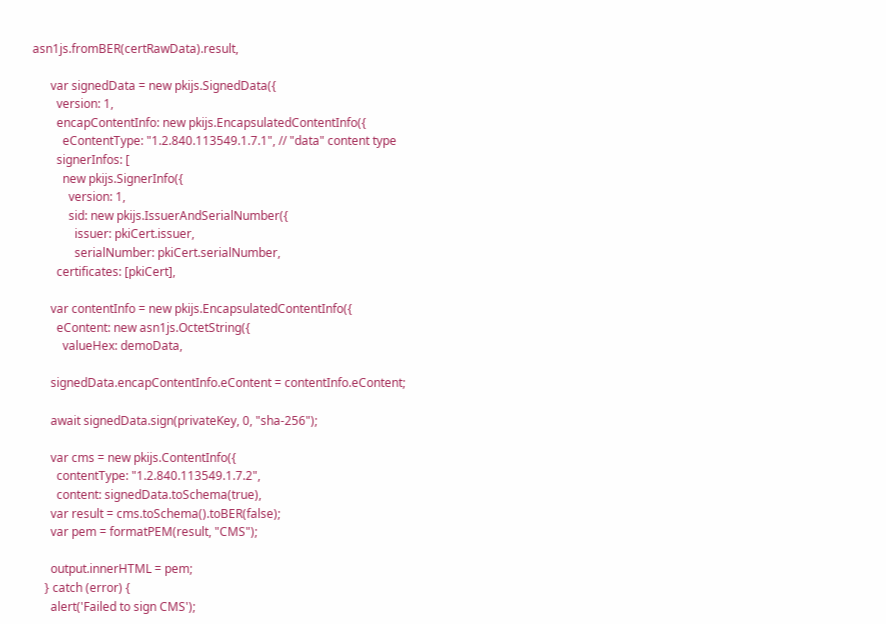asn1js.fromBER(certRawData).result,

      var signedData = new pkijs.SignedData({
        version: 1,
        encapContentInfo: new pkijs.EncapsulatedContentInfo({
          eContentType: "1.2.840.113549.1.7.1", // "data" content type
        signerInfos: [
          new pkijs.SignerInfo({
            version: 1,
            sid: new pkijs.IssuerAndSerialNumber({
              issuer: pkiCert.issuer,
              serialNumber: pkiCert.serialNumber,
        certificates: [pkiCert],

      var contentInfo = new pkijs.EncapsulatedContentInfo({
        eContent: new asn1js.OctetString({
          valueHex: demoData,

      signedData.encapContentInfo.eContent = contentInfo.eContent;

      await signedData.sign(privateKey, 0, "sha-256");

      var cms = new pkijs.ContentInfo({
        contentType: "1.2.840.113549.1.7.2",
        content: signedData.toSchema(true),
      var result = cms.toSchema().toBER(false);
      var pem = formatPEM(result, "CMS");

      output.innerHTML = pem;
    } catch (error) {
      alert('Failed to sign CMS');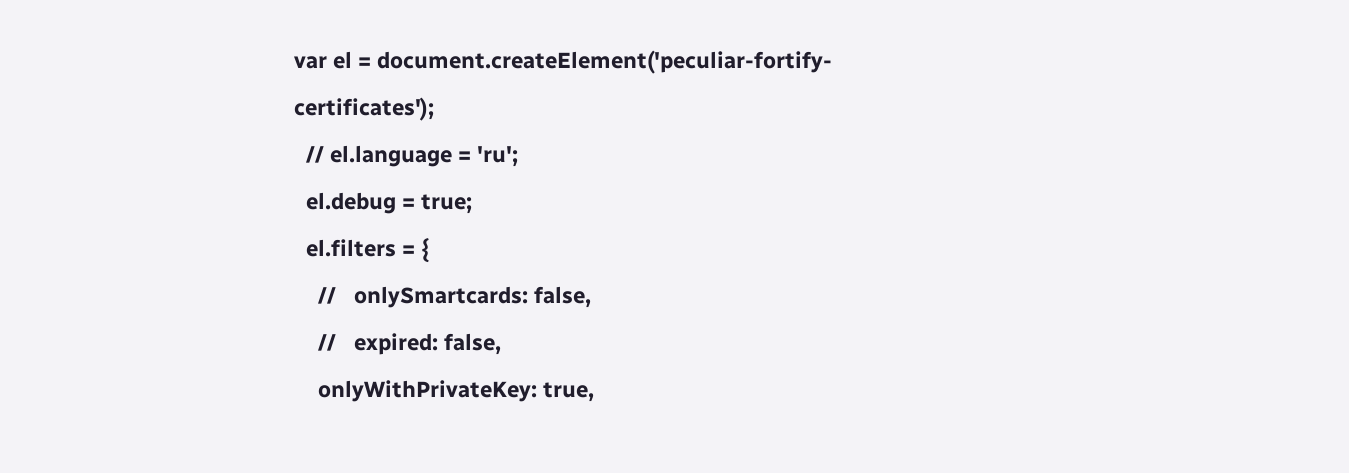var el = document.createElement('peculiar-fortify-certificates');
  // el.language = 'ru';
  el.debug = true;
  el.filters = {
    //   onlySmartcards: false,
    //   expired: false,
    onlyWithPrivateKey: true,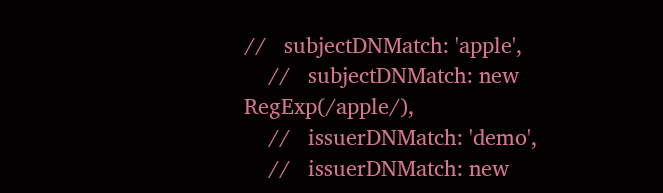//   subjectDNMatch: 'apple',
    //   subjectDNMatch: new RegExp(/apple/),
    //   issuerDNMatch: 'demo',
    //   issuerDNMatch: new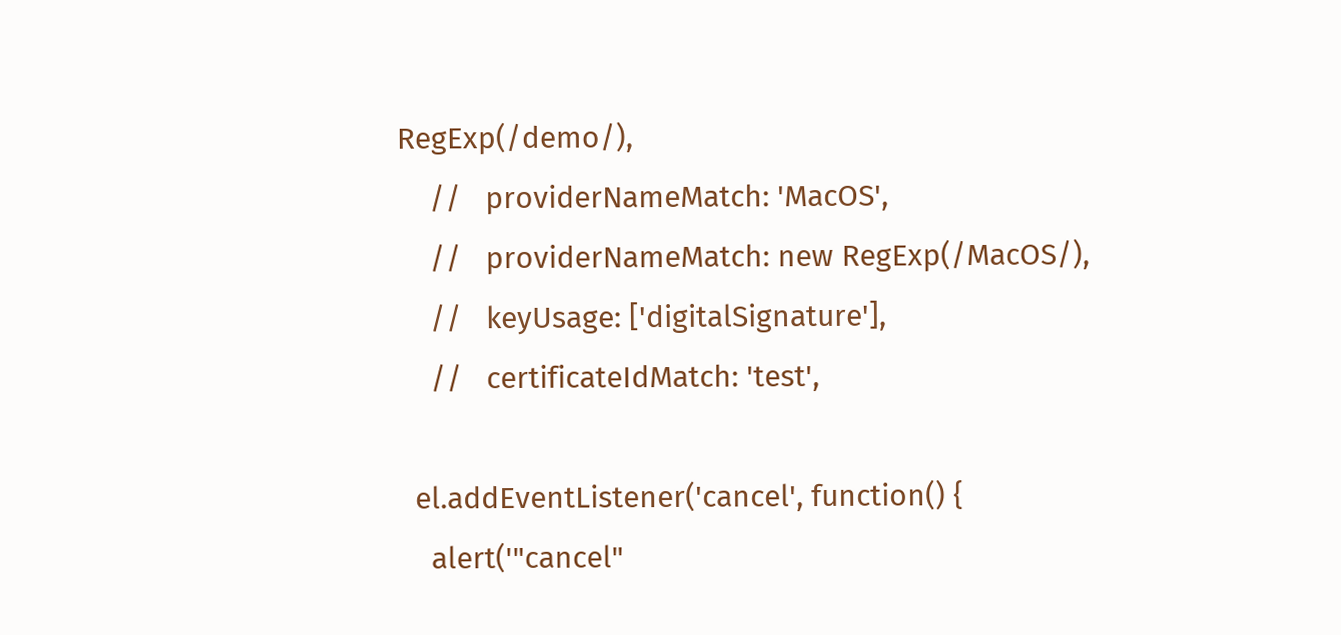RegExp(/demo/),
    //   providerNameMatch: 'MacOS',
    //   providerNameMatch: new RegExp(/MacOS/),
    //   keyUsage: ['digitalSignature'],
    //   certificateIdMatch: 'test',

  el.addEventListener('cancel', function() {
    alert('"cancel"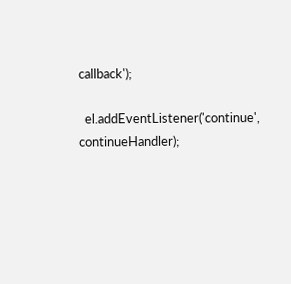callback');

  el.addEventListener('continue', continueHandler);